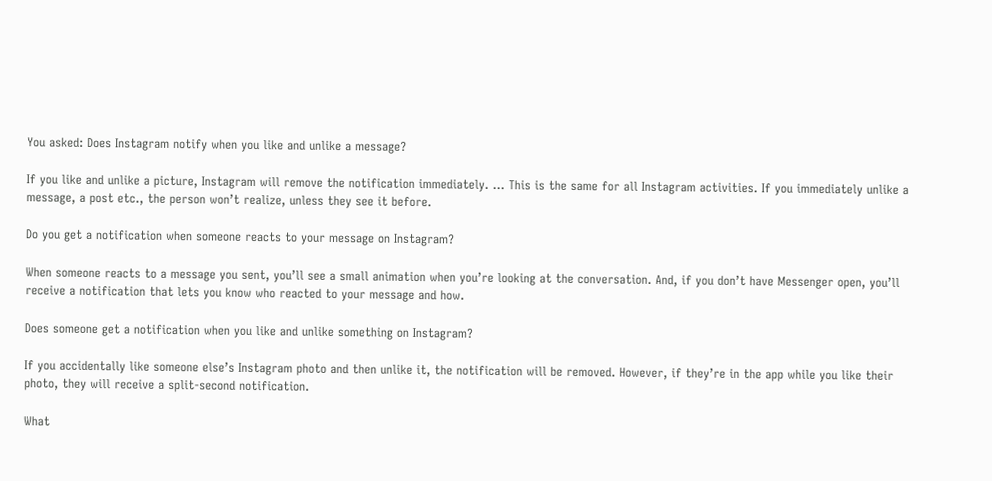You asked: Does Instagram notify when you like and unlike a message?

If you like and unlike a picture, Instagram will remove the notification immediately. … This is the same for all Instagram activities. If you immediately unlike a message, a post etc., the person won’t realize, unless they see it before.

Do you get a notification when someone reacts to your message on Instagram?

When someone reacts to a message you sent, you’ll see a small animation when you’re looking at the conversation. And, if you don’t have Messenger open, you’ll receive a notification that lets you know who reacted to your message and how.

Does someone get a notification when you like and unlike something on Instagram?

If you accidentally like someone else’s Instagram photo and then unlike it, the notification will be removed. However, if they’re in the app while you like their photo, they will receive a split-second notification.

What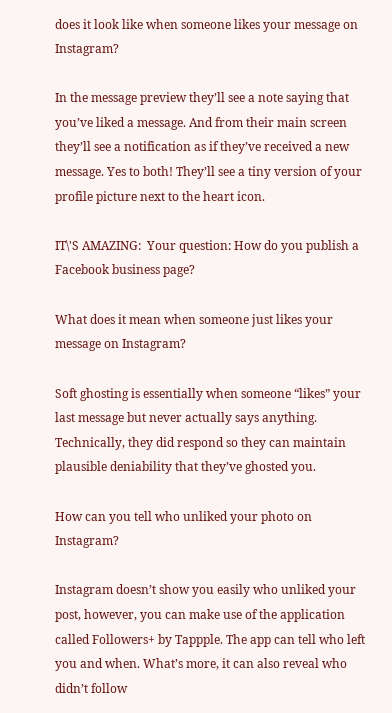does it look like when someone likes your message on Instagram?

In the message preview they’ll see a note saying that you’ve liked a message. And from their main screen they’ll see a notification as if they’ve received a new message. Yes to both! They’ll see a tiny version of your profile picture next to the heart icon.

IT\'S AMAZING:  Your question: How do you publish a Facebook business page?

What does it mean when someone just likes your message on Instagram?

Soft ghosting is essentially when someone “likes” your last message but never actually says anything. Technically, they did respond so they can maintain plausible deniability that they’ve ghosted you.

How can you tell who unliked your photo on Instagram?

Instagram doesn’t show you easily who unliked your post, however, you can make use of the application called Followers+ by Tappple. The app can tell who left you and when. What’s more, it can also reveal who didn’t follow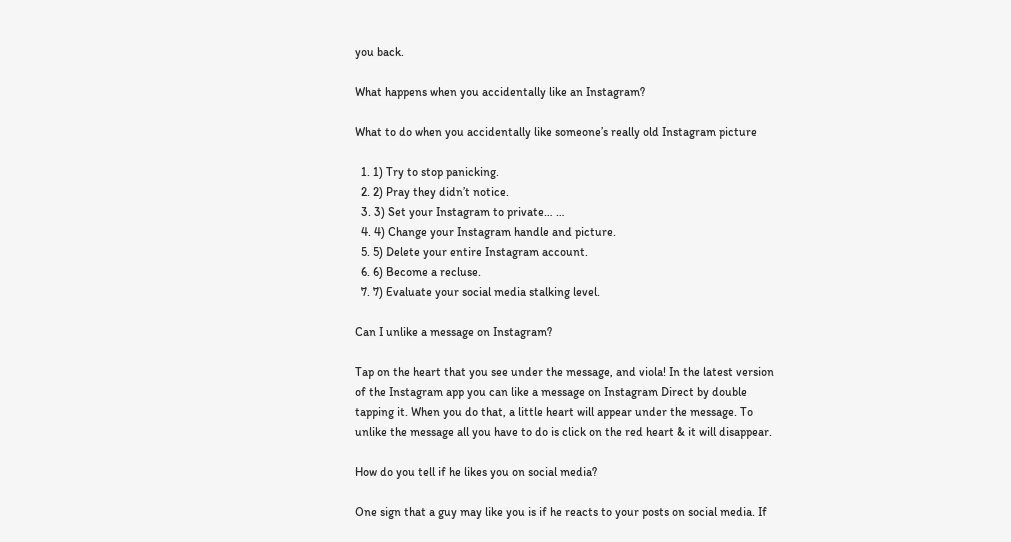you back.

What happens when you accidentally like an Instagram?

What to do when you accidentally like someone’s really old Instagram picture

  1. 1) Try to stop panicking.
  2. 2) Pray they didn’t notice.
  3. 3) Set your Instagram to private… …
  4. 4) Change your Instagram handle and picture.
  5. 5) Delete your entire Instagram account.
  6. 6) Become a recluse.
  7. 7) Evaluate your social media stalking level.

Can I unlike a message on Instagram?

Tap on the heart that you see under the message, and viola! In the latest version of the Instagram app you can like a message on Instagram Direct by double tapping it. When you do that, a little heart will appear under the message. To unlike the message all you have to do is click on the red heart & it will disappear.

How do you tell if he likes you on social media?

One sign that a guy may like you is if he reacts to your posts on social media. If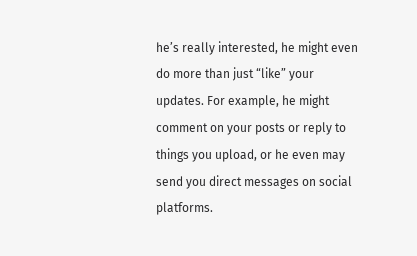he’s really interested, he might even do more than just “like” your updates. For example, he might comment on your posts or reply to things you upload, or he even may send you direct messages on social platforms.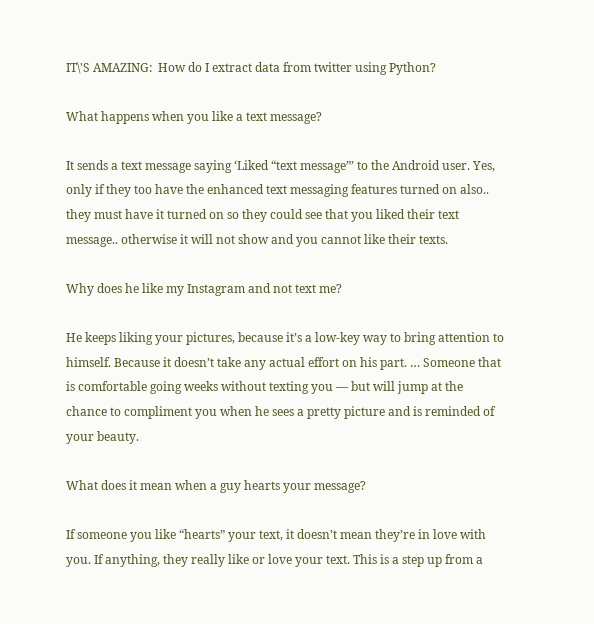IT\'S AMAZING:  How do I extract data from twitter using Python?

What happens when you like a text message?

It sends a text message saying ‘Liked “text message”’ to the Android user. Yes, only if they too have the enhanced text messaging features turned on also.. they must have it turned on so they could see that you liked their text message.. otherwise it will not show and you cannot like their texts.

Why does he like my Instagram and not text me?

He keeps liking your pictures, because it’s a low-key way to bring attention to himself. Because it doesn’t take any actual effort on his part. … Someone that is comfortable going weeks without texting you — but will jump at the chance to compliment you when he sees a pretty picture and is reminded of your beauty.

What does it mean when a guy hearts your message?

If someone you like “hearts” your text, it doesn’t mean they’re in love with you. If anything, they really like or love your text. This is a step up from a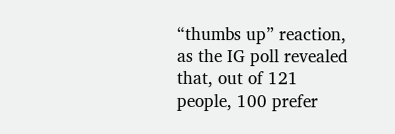“thumbs up” reaction, as the IG poll revealed that, out of 121 people, 100 prefer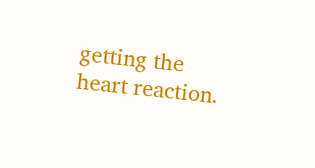getting the heart reaction.